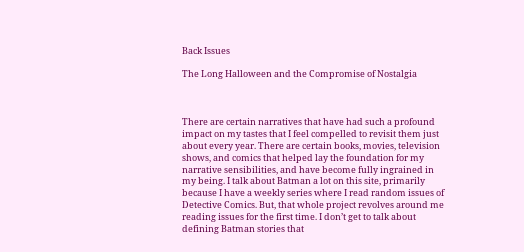Back Issues

The Long Halloween and the Compromise of Nostalgia



There are certain narratives that have had such a profound impact on my tastes that I feel compelled to revisit them just about every year. There are certain books, movies, television shows, and comics that helped lay the foundation for my narrative sensibilities, and have become fully ingrained in my being. I talk about Batman a lot on this site, primarily because I have a weekly series where I read random issues of Detective Comics. But, that whole project revolves around me reading issues for the first time. I don’t get to talk about defining Batman stories that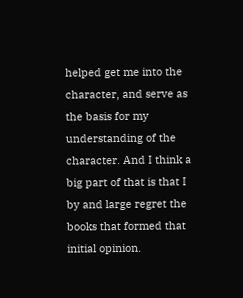helped get me into the character, and serve as the basis for my understanding of the character. And I think a big part of that is that I by and large regret the books that formed that initial opinion.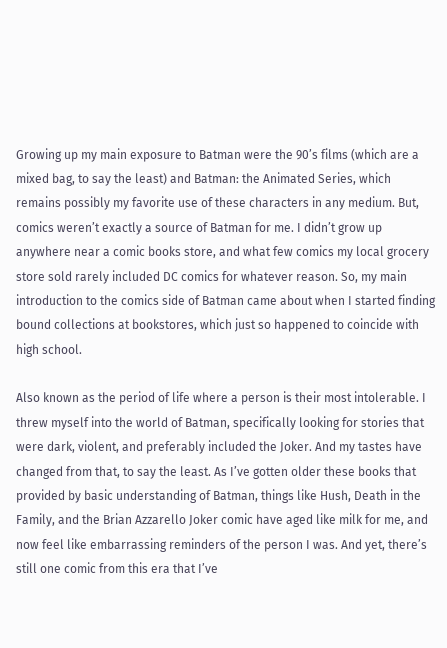Growing up my main exposure to Batman were the 90’s films (which are a mixed bag, to say the least) and Batman: the Animated Series, which remains possibly my favorite use of these characters in any medium. But, comics weren’t exactly a source of Batman for me. I didn’t grow up anywhere near a comic books store, and what few comics my local grocery store sold rarely included DC comics for whatever reason. So, my main introduction to the comics side of Batman came about when I started finding bound collections at bookstores, which just so happened to coincide with high school.

Also known as the period of life where a person is their most intolerable. I threw myself into the world of Batman, specifically looking for stories that were dark, violent, and preferably included the Joker. And my tastes have changed from that, to say the least. As I’ve gotten older these books that provided by basic understanding of Batman, things like Hush, Death in the Family, and the Brian Azzarello Joker comic have aged like milk for me, and now feel like embarrassing reminders of the person I was. And yet, there’s still one comic from this era that I’ve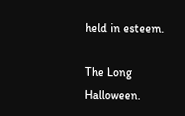held in esteem.

The Long Halloween.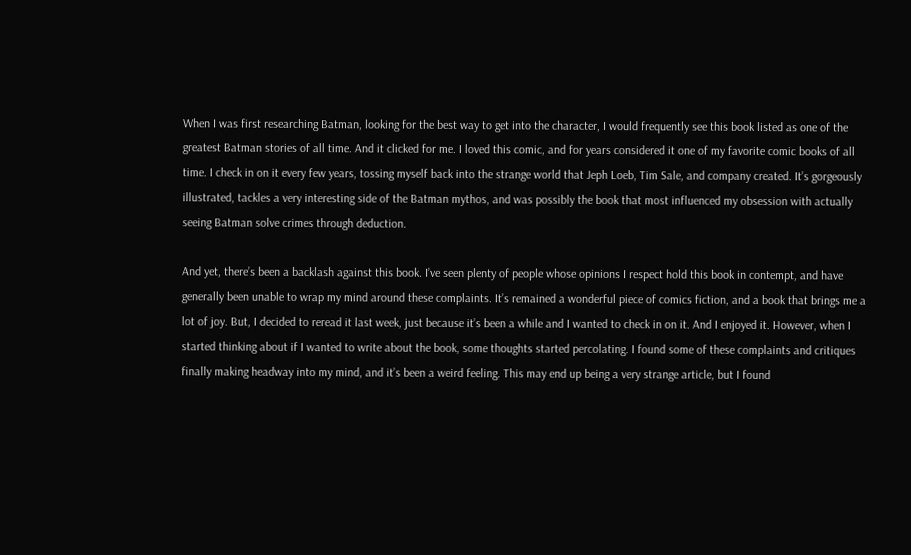When I was first researching Batman, looking for the best way to get into the character, I would frequently see this book listed as one of the greatest Batman stories of all time. And it clicked for me. I loved this comic, and for years considered it one of my favorite comic books of all time. I check in on it every few years, tossing myself back into the strange world that Jeph Loeb, Tim Sale, and company created. It’s gorgeously illustrated, tackles a very interesting side of the Batman mythos, and was possibly the book that most influenced my obsession with actually seeing Batman solve crimes through deduction.

And yet, there’s been a backlash against this book. I’ve seen plenty of people whose opinions I respect hold this book in contempt, and have generally been unable to wrap my mind around these complaints. It’s remained a wonderful piece of comics fiction, and a book that brings me a lot of joy. But, I decided to reread it last week, just because it’s been a while and I wanted to check in on it. And I enjoyed it. However, when I started thinking about if I wanted to write about the book, some thoughts started percolating. I found some of these complaints and critiques finally making headway into my mind, and it’s been a weird feeling. This may end up being a very strange article, but I found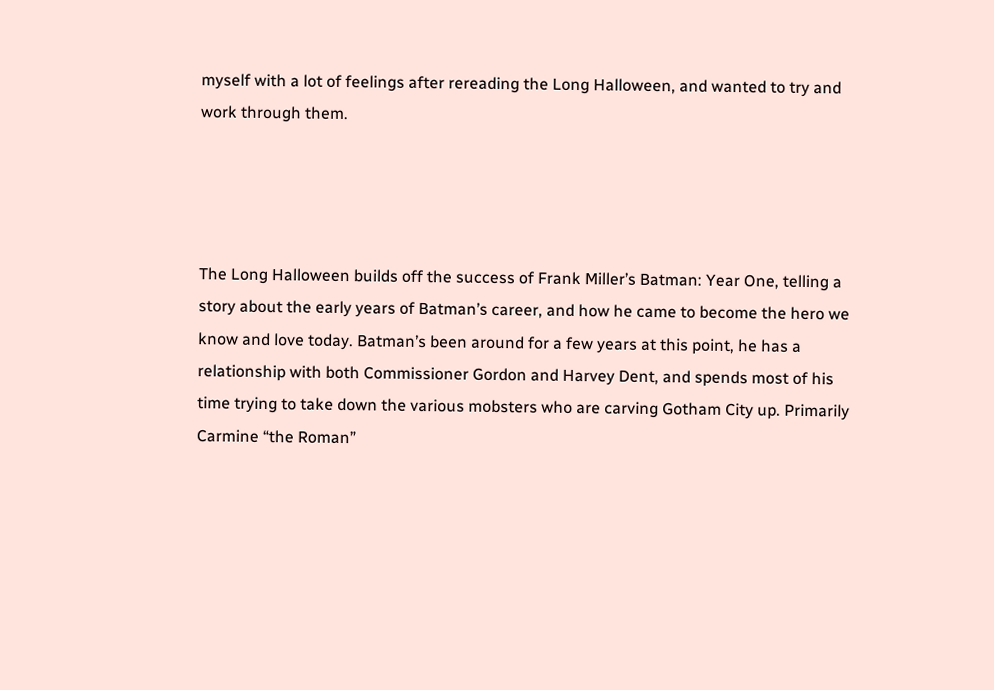myself with a lot of feelings after rereading the Long Halloween, and wanted to try and work through them.




The Long Halloween builds off the success of Frank Miller’s Batman: Year One, telling a story about the early years of Batman’s career, and how he came to become the hero we know and love today. Batman’s been around for a few years at this point, he has a relationship with both Commissioner Gordon and Harvey Dent, and spends most of his time trying to take down the various mobsters who are carving Gotham City up. Primarily Carmine “the Roman”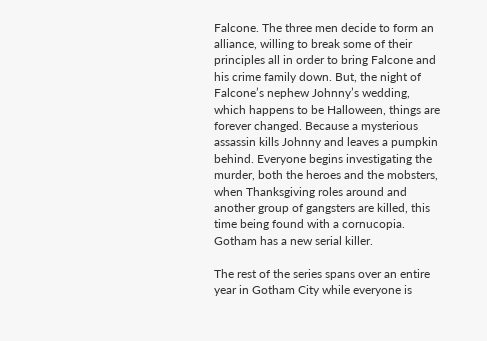Falcone. The three men decide to form an alliance, willing to break some of their principles all in order to bring Falcone and his crime family down. But, the night of Falcone’s nephew Johnny’s wedding, which happens to be Halloween, things are forever changed. Because a mysterious assassin kills Johnny and leaves a pumpkin behind. Everyone begins investigating the murder, both the heroes and the mobsters, when Thanksgiving roles around and another group of gangsters are killed, this time being found with a cornucopia. Gotham has a new serial killer.

The rest of the series spans over an entire year in Gotham City while everyone is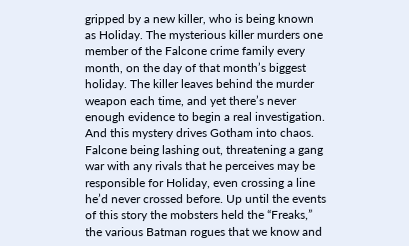gripped by a new killer, who is being known as Holiday. The mysterious killer murders one member of the Falcone crime family every month, on the day of that month’s biggest holiday. The killer leaves behind the murder weapon each time, and yet there’s never enough evidence to begin a real investigation. And this mystery drives Gotham into chaos. Falcone being lashing out, threatening a gang war with any rivals that he perceives may be responsible for Holiday, even crossing a line he’d never crossed before. Up until the events of this story the mobsters held the “Freaks,” the various Batman rogues that we know and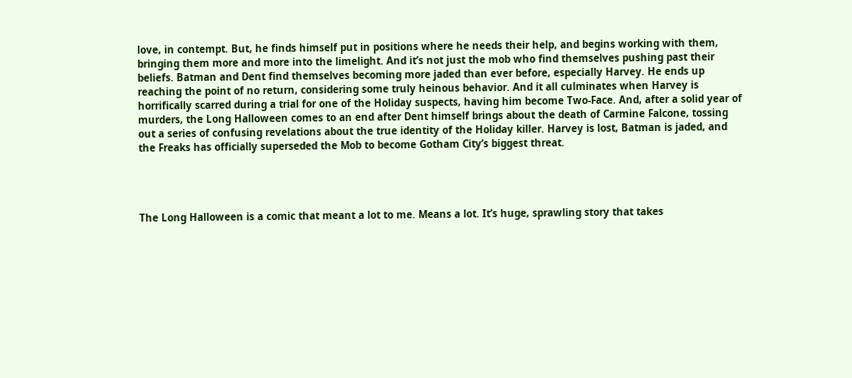love, in contempt. But, he finds himself put in positions where he needs their help, and begins working with them, bringing them more and more into the limelight. And it’s not just the mob who find themselves pushing past their beliefs. Batman and Dent find themselves becoming more jaded than ever before, especially Harvey. He ends up reaching the point of no return, considering some truly heinous behavior. And it all culminates when Harvey is horrifically scarred during a trial for one of the Holiday suspects, having him become Two-Face. And, after a solid year of murders, the Long Halloween comes to an end after Dent himself brings about the death of Carmine Falcone, tossing out a series of confusing revelations about the true identity of the Holiday killer. Harvey is lost, Batman is jaded, and the Freaks has officially superseded the Mob to become Gotham City’s biggest threat.




The Long Halloween is a comic that meant a lot to me. Means a lot. It’s huge, sprawling story that takes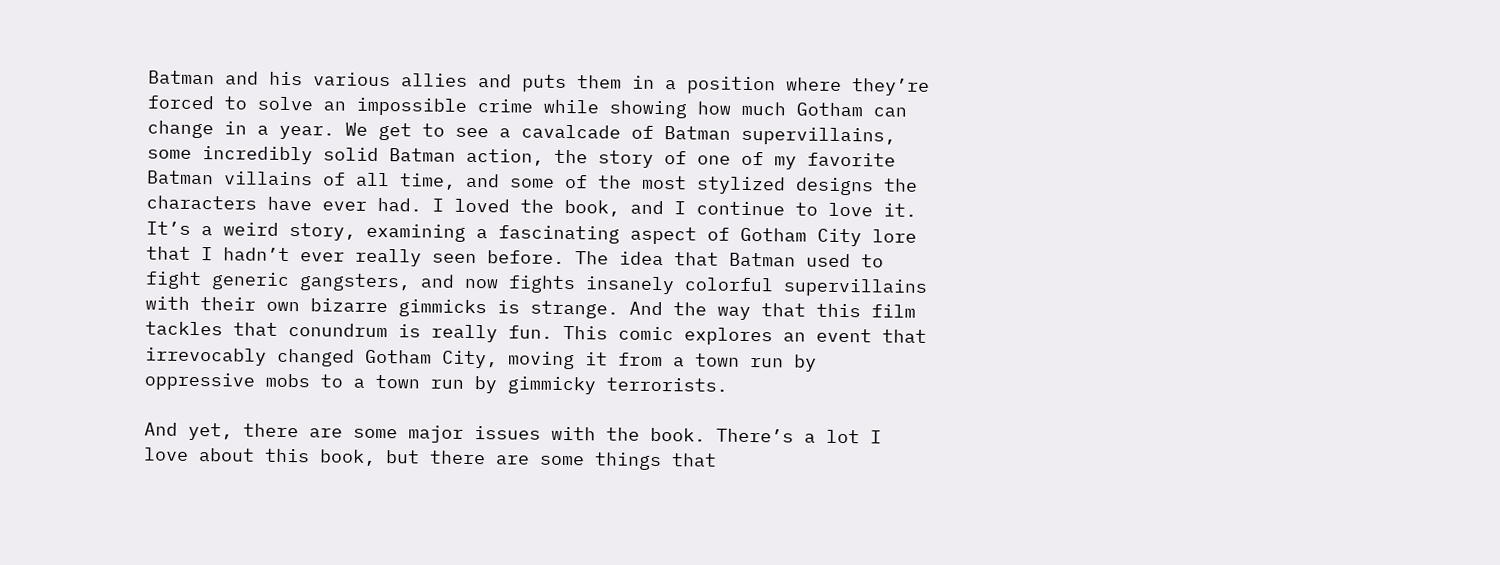Batman and his various allies and puts them in a position where they’re forced to solve an impossible crime while showing how much Gotham can change in a year. We get to see a cavalcade of Batman supervillains, some incredibly solid Batman action, the story of one of my favorite Batman villains of all time, and some of the most stylized designs the characters have ever had. I loved the book, and I continue to love it. It’s a weird story, examining a fascinating aspect of Gotham City lore that I hadn’t ever really seen before. The idea that Batman used to fight generic gangsters, and now fights insanely colorful supervillains with their own bizarre gimmicks is strange. And the way that this film tackles that conundrum is really fun. This comic explores an event that irrevocably changed Gotham City, moving it from a town run by oppressive mobs to a town run by gimmicky terrorists.

And yet, there are some major issues with the book. There’s a lot I love about this book, but there are some things that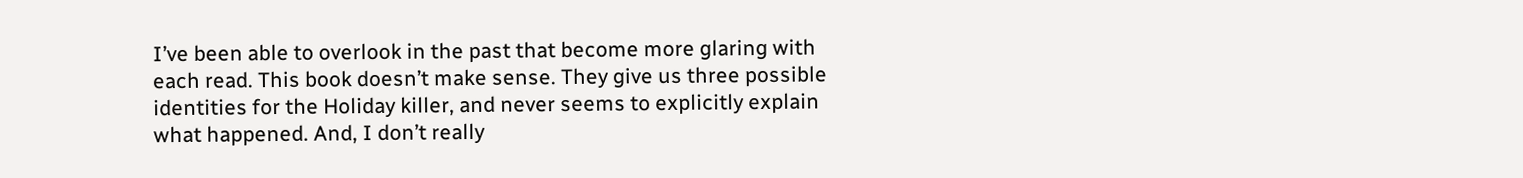I’ve been able to overlook in the past that become more glaring with each read. This book doesn’t make sense. They give us three possible identities for the Holiday killer, and never seems to explicitly explain what happened. And, I don’t really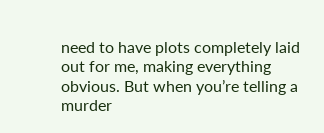need to have plots completely laid out for me, making everything obvious. But when you’re telling a murder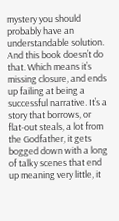mystery you should probably have an understandable solution. And this book doesn’t do that. Which means it’s missing closure, and ends up failing at being a successful narrative. It’s a story that borrows, or flat-out steals, a lot from the Godfather, it gets bogged down with a long of talky scenes that end up meaning very little, it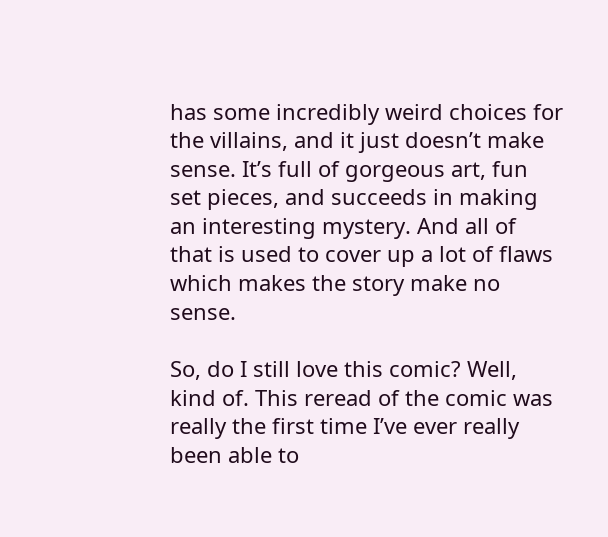has some incredibly weird choices for the villains, and it just doesn’t make sense. It’s full of gorgeous art, fun set pieces, and succeeds in making an interesting mystery. And all of that is used to cover up a lot of flaws which makes the story make no sense.

So, do I still love this comic? Well, kind of. This reread of the comic was really the first time I’ve ever really been able to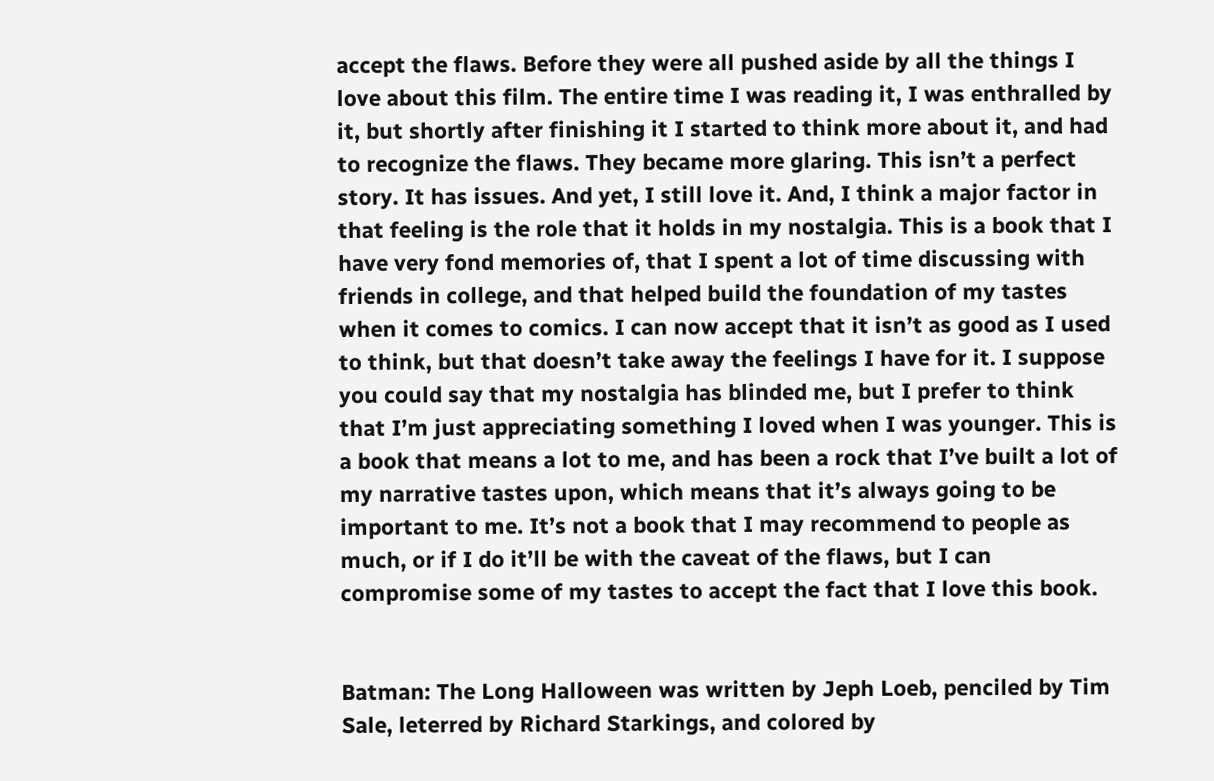accept the flaws. Before they were all pushed aside by all the things I love about this film. The entire time I was reading it, I was enthralled by it, but shortly after finishing it I started to think more about it, and had to recognize the flaws. They became more glaring. This isn’t a perfect story. It has issues. And yet, I still love it. And, I think a major factor in that feeling is the role that it holds in my nostalgia. This is a book that I have very fond memories of, that I spent a lot of time discussing with friends in college, and that helped build the foundation of my tastes when it comes to comics. I can now accept that it isn’t as good as I used to think, but that doesn’t take away the feelings I have for it. I suppose you could say that my nostalgia has blinded me, but I prefer to think that I’m just appreciating something I loved when I was younger. This is a book that means a lot to me, and has been a rock that I’ve built a lot of my narrative tastes upon, which means that it’s always going to be important to me. It’s not a book that I may recommend to people as much, or if I do it’ll be with the caveat of the flaws, but I can compromise some of my tastes to accept the fact that I love this book.


Batman: The Long Halloween was written by Jeph Loeb, penciled by Tim Sale, leterred by Richard Starkings, and colored by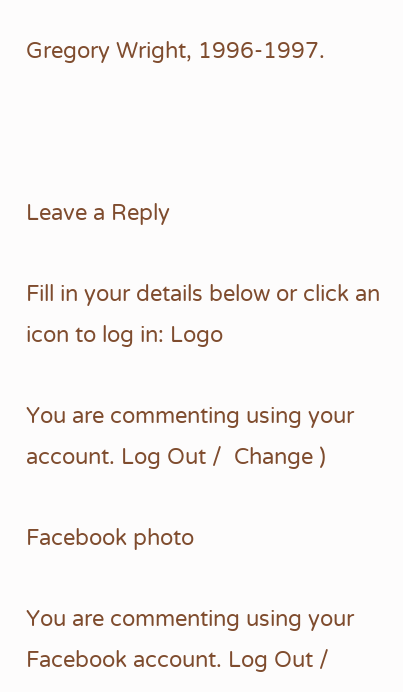Gregory Wright, 1996-1997.



Leave a Reply

Fill in your details below or click an icon to log in: Logo

You are commenting using your account. Log Out /  Change )

Facebook photo

You are commenting using your Facebook account. Log Out /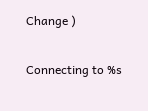Change )

Connecting to %s